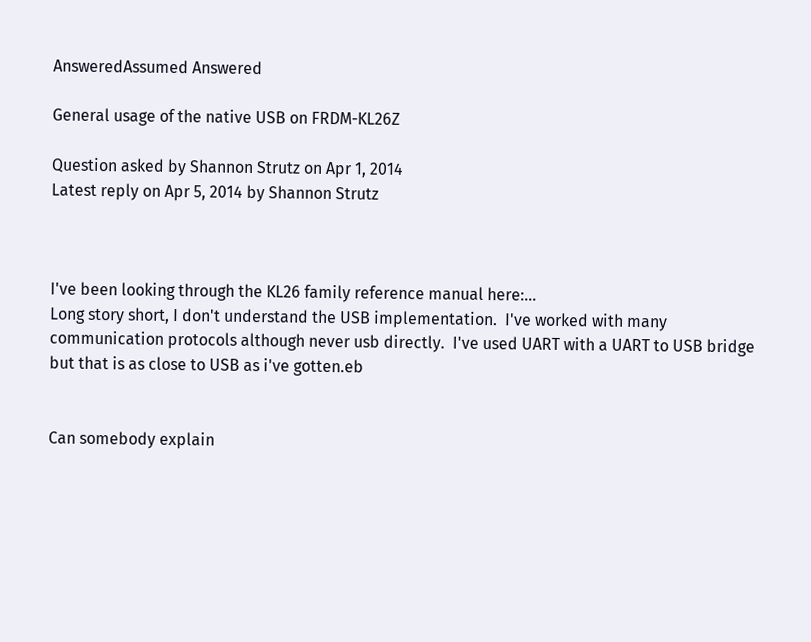AnsweredAssumed Answered

General usage of the native USB on FRDM-KL26Z

Question asked by Shannon Strutz on Apr 1, 2014
Latest reply on Apr 5, 2014 by Shannon Strutz



I've been looking through the KL26 family reference manual here:…
Long story short, I don't understand the USB implementation.  I've worked with many communication protocols although never usb directly.  I've used UART with a UART to USB bridge but that is as close to USB as i've gotten.eb


Can somebody explain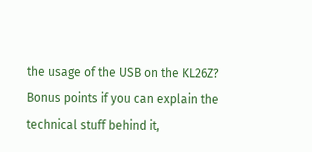the usage of the USB on the KL26Z?
Bonus points if you can explain the technical stuff behind it,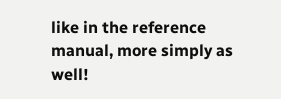like in the reference manual, more simply as well!